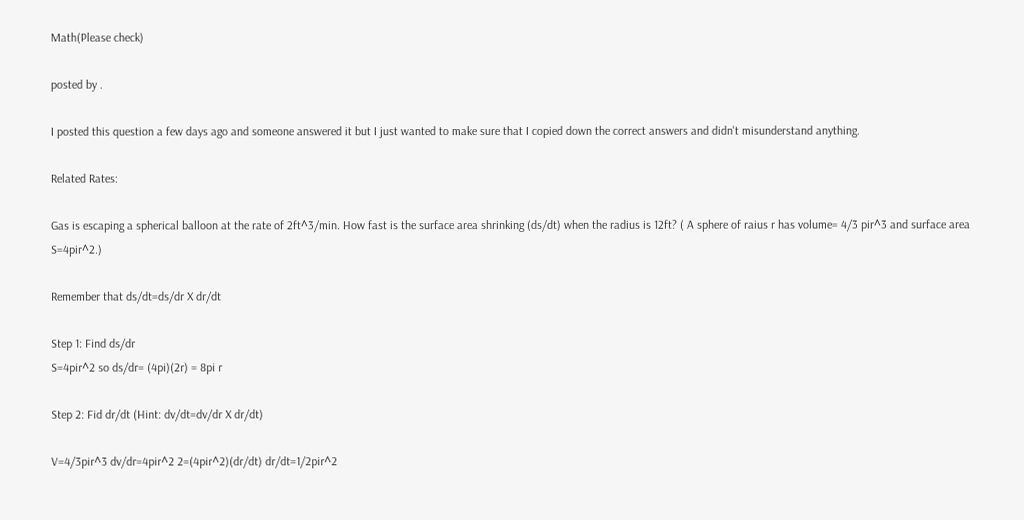Math(Please check)

posted by .

I posted this question a few days ago and someone answered it but I just wanted to make sure that I copied down the correct answers and didn't misunderstand anything.

Related Rates:

Gas is escaping a spherical balloon at the rate of 2ft^3/min. How fast is the surface area shrinking (ds/dt) when the radius is 12ft? ( A sphere of raius r has volume= 4/3 pir^3 and surface area S=4pir^2.)

Remember that ds/dt=ds/dr X dr/dt

Step 1: Find ds/dr
S=4pir^2 so ds/dr= (4pi)(2r) = 8pi r

Step 2: Fid dr/dt (Hint: dv/dt=dv/dr X dr/dt)

V=4/3pir^3 dv/dr=4pir^2 2=(4pir^2)(dr/dt) dr/dt=1/2pir^2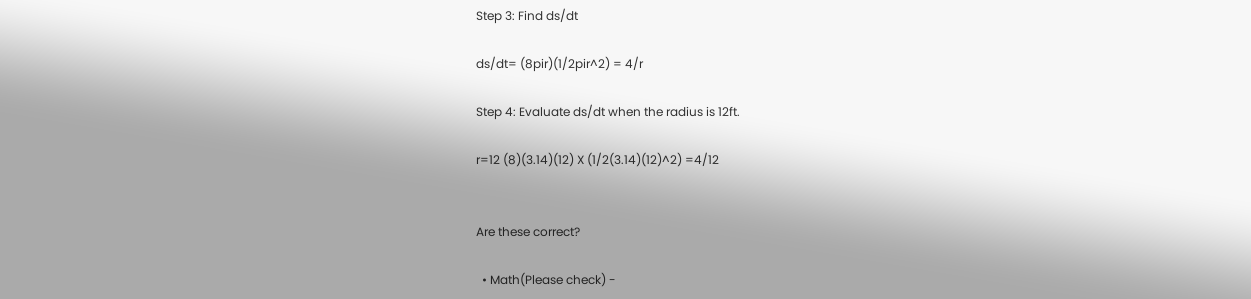Step 3: Find ds/dt

ds/dt= (8pir)(1/2pir^2) = 4/r

Step 4: Evaluate ds/dt when the radius is 12ft.

r=12 (8)(3.14)(12) X (1/2(3.14)(12)^2) =4/12


Are these correct?

  • Math(Please check) -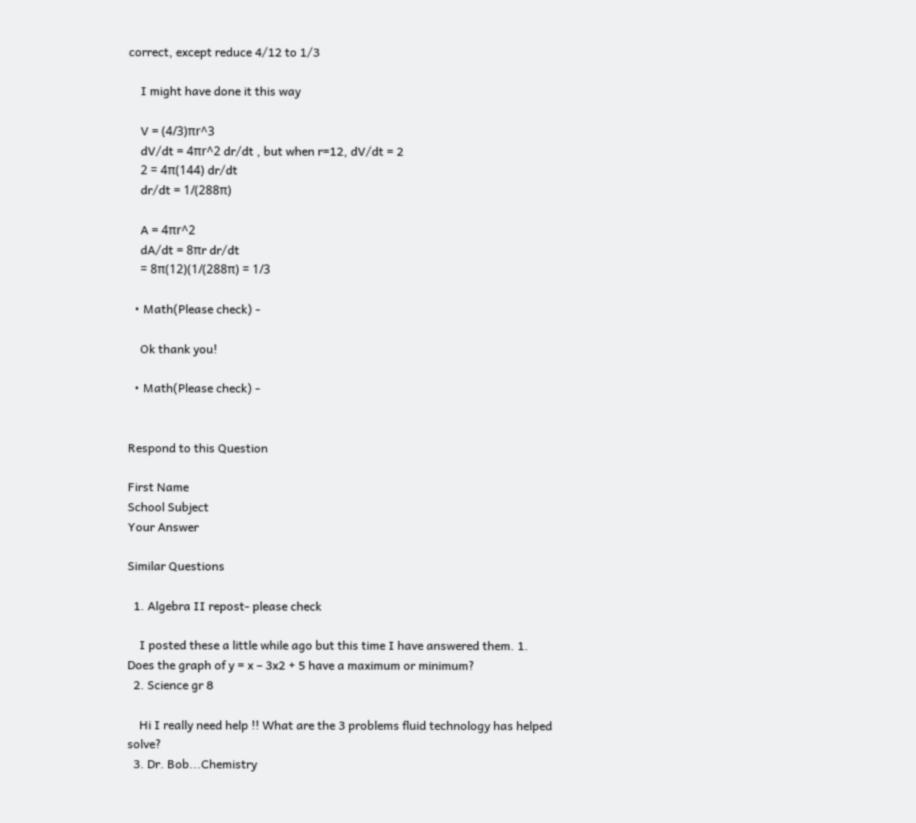correct, except reduce 4/12 to 1/3

    I might have done it this way

    V = (4/3)πr^3
    dV/dt = 4πr^2 dr/dt , but when r=12, dV/dt = 2
    2 = 4π(144) dr/dt
    dr/dt = 1/(288π)

    A = 4πr^2
    dA/dt = 8πr dr/dt
    = 8π(12)(1/(288π) = 1/3

  • Math(Please check) -

    Ok thank you!

  • Math(Please check) -


Respond to this Question

First Name
School Subject
Your Answer

Similar Questions

  1. Algebra II repost- please check

    I posted these a little while ago but this time I have answered them. 1. Does the graph of y = x – 3x2 + 5 have a maximum or minimum?
  2. Science gr 8

    Hi I really need help !! What are the 3 problems fluid technology has helped solve?
  3. Dr. Bob...Chemistry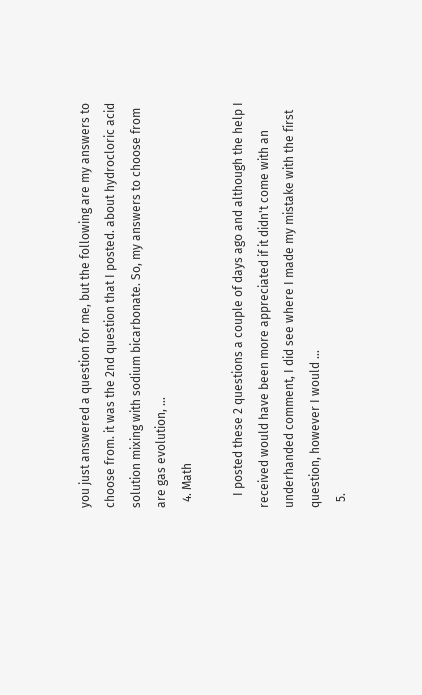you just answered a question for me, but the following are my answers to choose from. it was the 2nd question that I posted. about hydrocloric acid solution mixing with sodium bicarbonate. So, my answers to choose from are gas evolution, …
  4. Math

    I posted these 2 questions a couple of days ago and although the help I received would have been more appreciated if it didn't come with an underhanded comment, I did see where I made my mistake with the first question, however I would …
  5.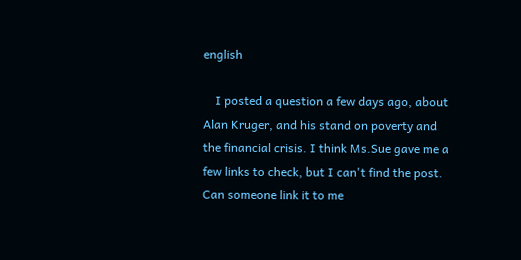english

    I posted a question a few days ago, about Alan Kruger, and his stand on poverty and the financial crisis. I think Ms.Sue gave me a few links to check, but I can't find the post. Can someone link it to me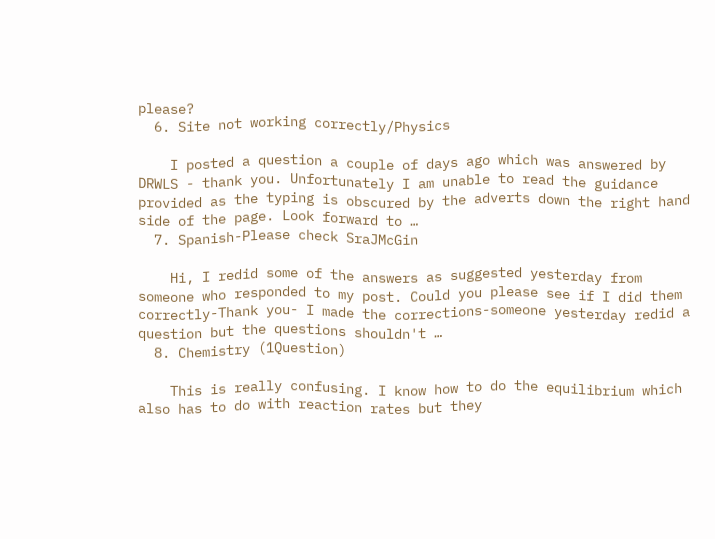please?
  6. Site not working correctly/Physics

    I posted a question a couple of days ago which was answered by DRWLS - thank you. Unfortunately I am unable to read the guidance provided as the typing is obscured by the adverts down the right hand side of the page. Look forward to …
  7. Spanish-Please check SraJMcGin

    Hi, I redid some of the answers as suggested yesterday from someone who responded to my post. Could you please see if I did them correctly-Thank you- I made the corrections-someone yesterday redid a question but the questions shouldn't …
  8. Chemistry (1Question)

    This is really confusing. I know how to do the equilibrium which also has to do with reaction rates but they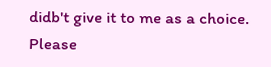didb't give it to me as a choice. Please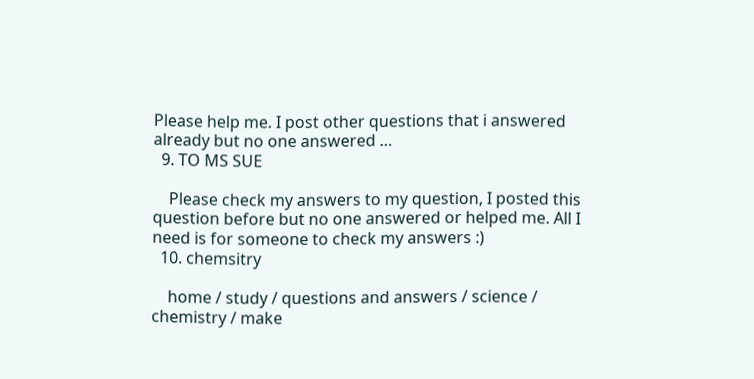Please help me. I post other questions that i answered already but no one answered …
  9. TO MS SUE

    Please check my answers to my question, I posted this question before but no one answered or helped me. All I need is for someone to check my answers :)
  10. chemsitry

    home / study / questions and answers / science / chemistry / make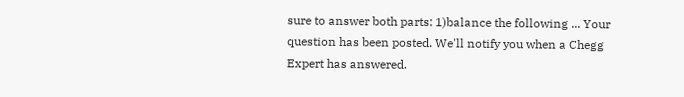sure to answer both parts: 1)balance the following ... Your question has been posted. We'll notify you when a Chegg Expert has answered.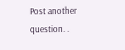Post another question. .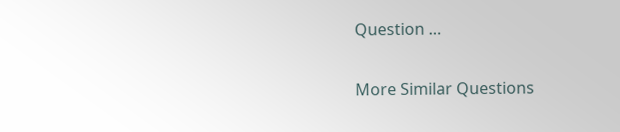Question …

More Similar Questions